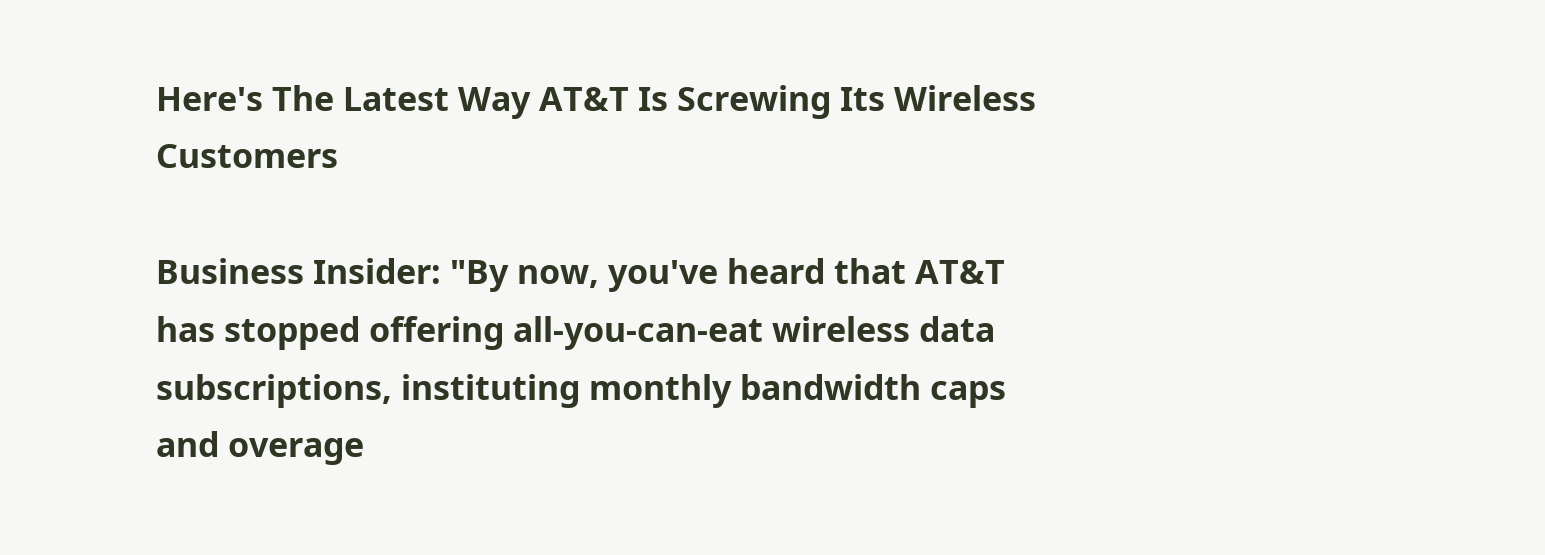Here's The Latest Way AT&T Is Screwing Its Wireless Customers

Business Insider: "By now, you've heard that AT&T has stopped offering all-you-can-eat wireless data subscriptions, instituting monthly bandwidth caps and overage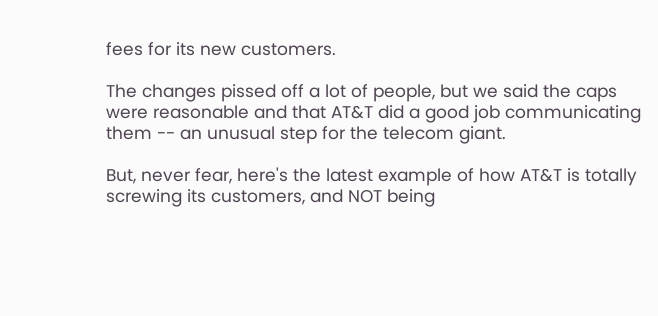fees for its new customers.

The changes pissed off a lot of people, but we said the caps were reasonable and that AT&T did a good job communicating them -- an unusual step for the telecom giant.

But, never fear, here's the latest example of how AT&T is totally screwing its customers, and NOT being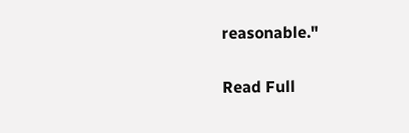reasonable."

Read Full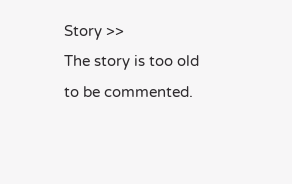Story >>
The story is too old to be commented.